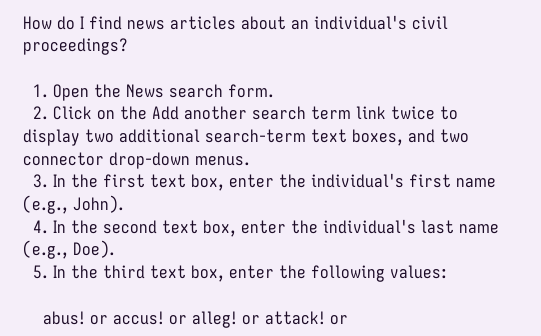How do I find news articles about an individual's civil proceedings?

  1. Open the News search form.
  2. Click on the Add another search term link twice to display two additional search-term text boxes, and two connector drop-down menus.
  3. In the first text box, enter the individual's first name (e.g., John).
  4. In the second text box, enter the individual's last name (e.g., Doe).
  5. In the third text box, enter the following values:

    abus! or accus! or alleg! or attack! or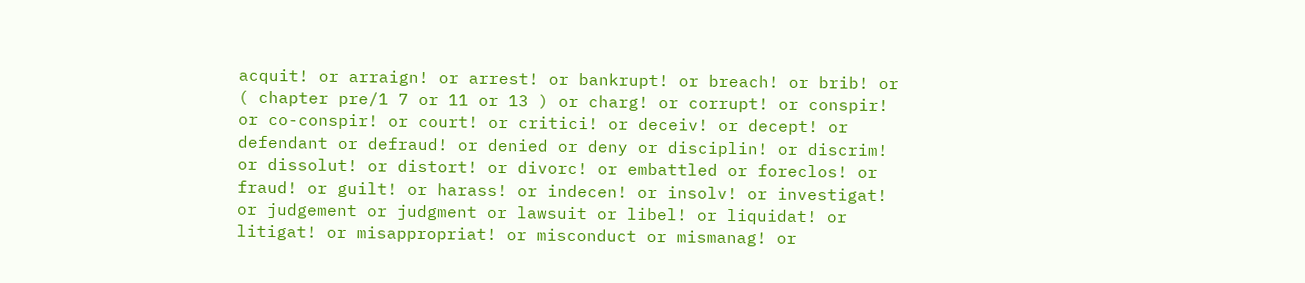acquit! or arraign! or arrest! or bankrupt! or breach! or brib! or ( chapter pre/1 7 or 11 or 13 ) or charg! or corrupt! or conspir! or co-conspir! or court! or critici! or deceiv! or decept! or defendant or defraud! or denied or deny or disciplin! or discrim! or dissolut! or distort! or divorc! or embattled or foreclos! or fraud! or guilt! or harass! or indecen! or insolv! or investigat! or judgement or judgment or lawsuit or libel! or liquidat! or litigat! or misappropriat! or misconduct or mismanag! or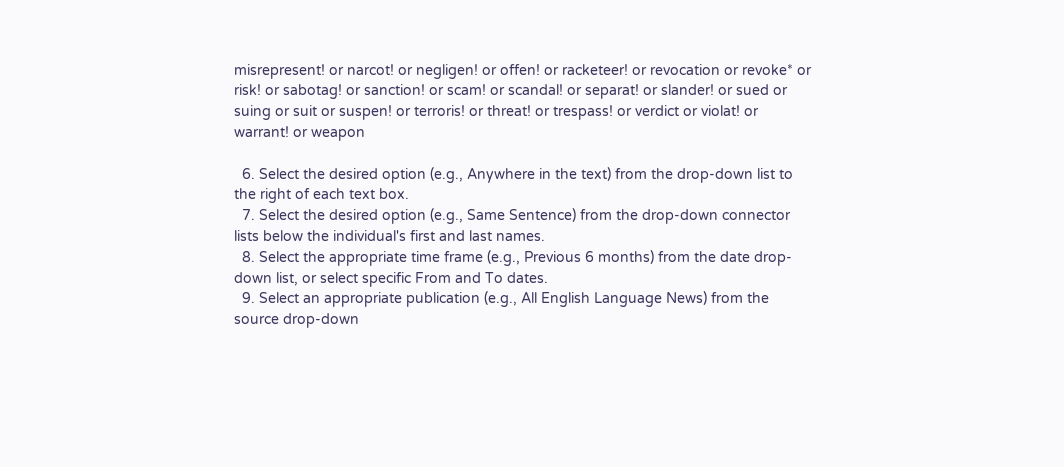misrepresent! or narcot! or negligen! or offen! or racketeer! or revocation or revoke* or risk! or sabotag! or sanction! or scam! or scandal! or separat! or slander! or sued or suing or suit or suspen! or terroris! or threat! or trespass! or verdict or violat! or warrant! or weapon

  6. Select the desired option (e.g., Anywhere in the text) from the drop-down list to the right of each text box.
  7. Select the desired option (e.g., Same Sentence) from the drop-down connector lists below the individual's first and last names.
  8. Select the appropriate time frame (e.g., Previous 6 months) from the date drop-down list, or select specific From and To dates.
  9. Select an appropriate publication (e.g., All English Language News) from the source drop-down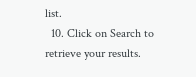list.
  10. Click on Search to retrieve your results.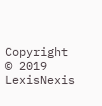Copyright © 2019  LexisNexis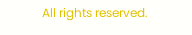All rights reserved.